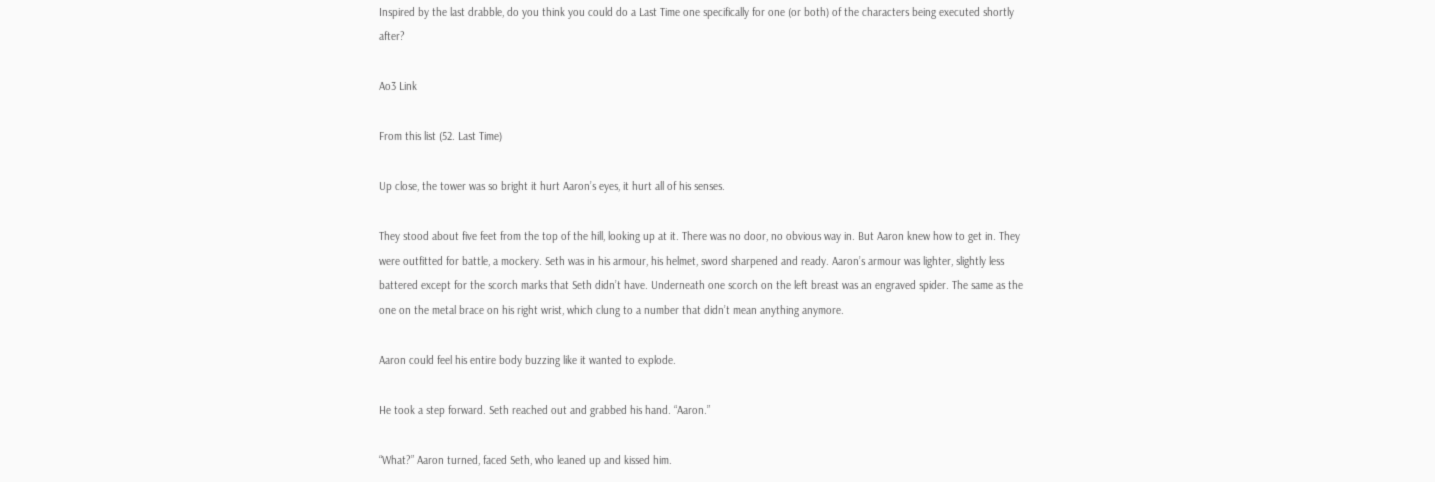Inspired by the last drabble, do you think you could do a Last Time one specifically for one (or both) of the characters being executed shortly after?

Ao3 Link

From this list (52. Last Time)

Up close, the tower was so bright it hurt Aaron’s eyes, it hurt all of his senses.

They stood about five feet from the top of the hill, looking up at it. There was no door, no obvious way in. But Aaron knew how to get in. They were outfitted for battle, a mockery. Seth was in his armour, his helmet, sword sharpened and ready. Aaron’s armour was lighter, slightly less battered except for the scorch marks that Seth didn’t have. Underneath one scorch on the left breast was an engraved spider. The same as the one on the metal brace on his right wrist, which clung to a number that didn’t mean anything anymore.

Aaron could feel his entire body buzzing like it wanted to explode.

He took a step forward. Seth reached out and grabbed his hand. “Aaron.”

“What?” Aaron turned, faced Seth, who leaned up and kissed him.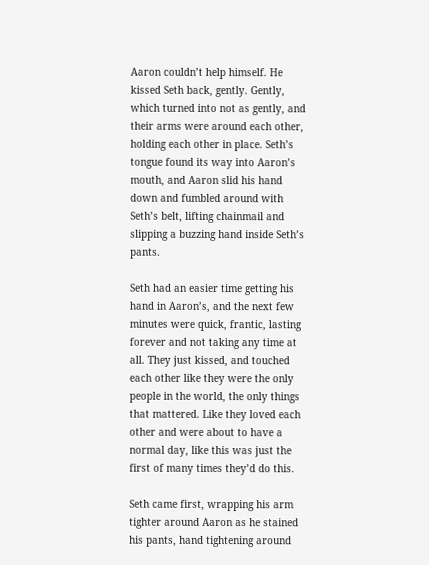Aaron couldn’t help himself. He kissed Seth back, gently. Gently, which turned into not as gently, and their arms were around each other, holding each other in place. Seth’s tongue found its way into Aaron’s mouth, and Aaron slid his hand down and fumbled around with Seth’s belt, lifting chainmail and slipping a buzzing hand inside Seth’s pants.

Seth had an easier time getting his hand in Aaron’s, and the next few minutes were quick, frantic, lasting forever and not taking any time at all. They just kissed, and touched each other like they were the only people in the world, the only things that mattered. Like they loved each other and were about to have a normal day, like this was just the first of many times they’d do this.

Seth came first, wrapping his arm tighter around Aaron as he stained his pants, hand tightening around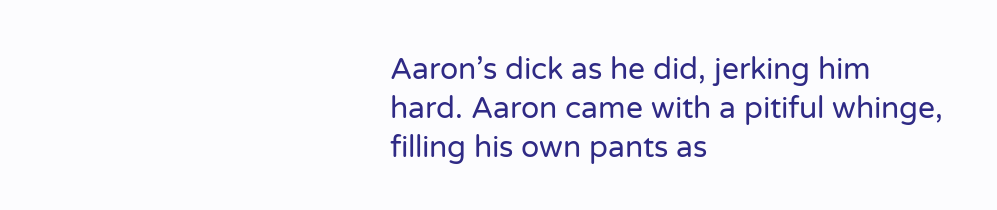Aaron’s dick as he did, jerking him hard. Aaron came with a pitiful whinge, filling his own pants as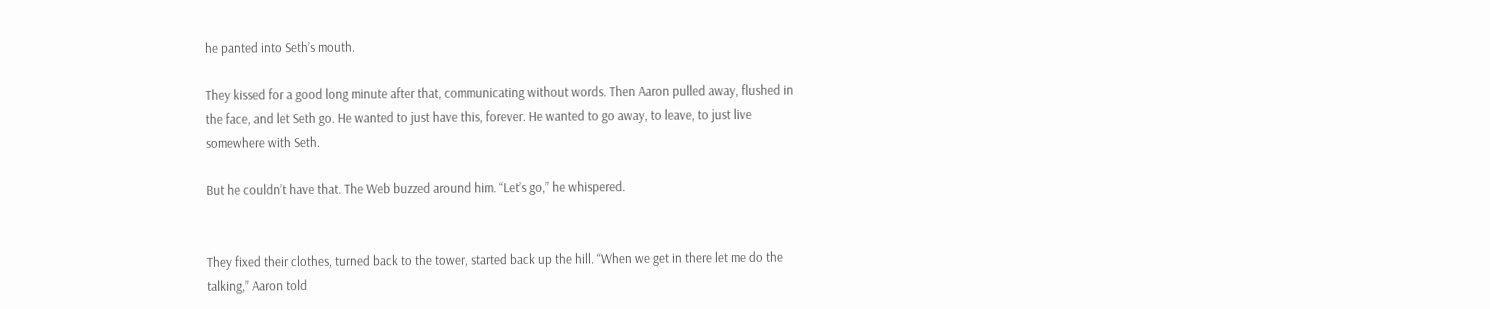he panted into Seth’s mouth.

They kissed for a good long minute after that, communicating without words. Then Aaron pulled away, flushed in the face, and let Seth go. He wanted to just have this, forever. He wanted to go away, to leave, to just live somewhere with Seth.

But he couldn’t have that. The Web buzzed around him. “Let’s go,” he whispered.


They fixed their clothes, turned back to the tower, started back up the hill. “When we get in there let me do the talking,” Aaron told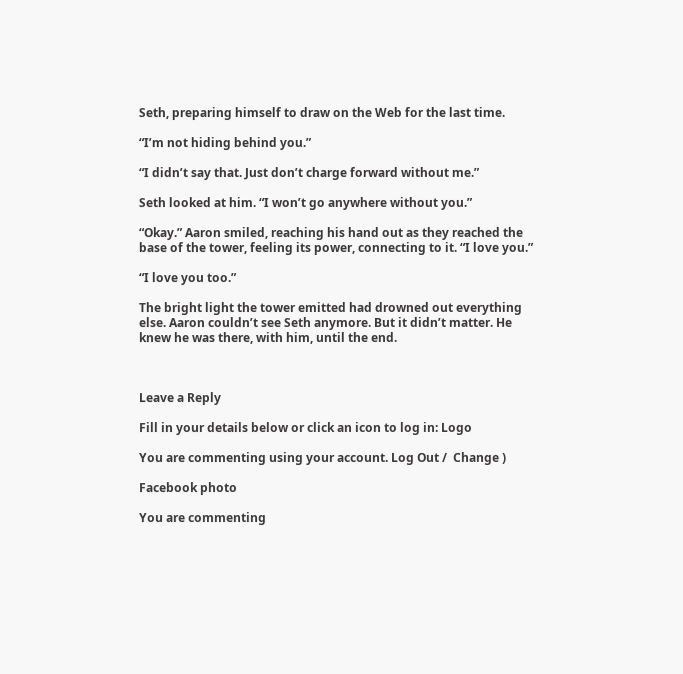Seth, preparing himself to draw on the Web for the last time.

“I’m not hiding behind you.”

“I didn’t say that. Just don’t charge forward without me.”

Seth looked at him. “I won’t go anywhere without you.”

“Okay.” Aaron smiled, reaching his hand out as they reached the base of the tower, feeling its power, connecting to it. “I love you.”

“I love you too.”

The bright light the tower emitted had drowned out everything else. Aaron couldn’t see Seth anymore. But it didn’t matter. He knew he was there, with him, until the end.



Leave a Reply

Fill in your details below or click an icon to log in: Logo

You are commenting using your account. Log Out /  Change )

Facebook photo

You are commenting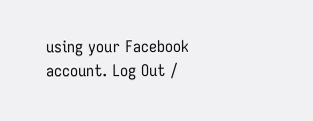using your Facebook account. Log Out /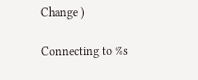Change )

Connecting to %s